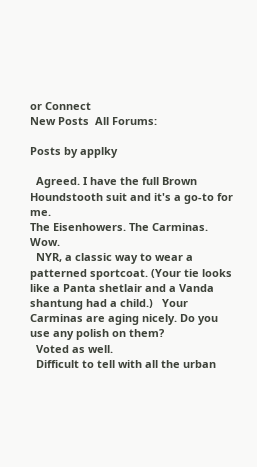or Connect
New Posts  All Forums:

Posts by applky

  Agreed. I have the full Brown Houndstooth suit and it's a go-to for me.
The Eisenhowers. The Carminas.   Wow.
  NYR, a classic way to wear a patterned sportcoat. (Your tie looks like a Panta shetlair and a Vanda shantung had a child.)   Your Carminas are aging nicely. Do you use any polish on them?
  Voted as well.
  Difficult to tell with all the urban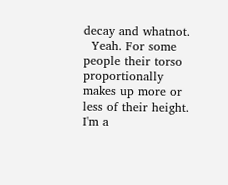decay and whatnot.
  Yeah. For some people their torso proportionally makes up more or less of their height. I'm a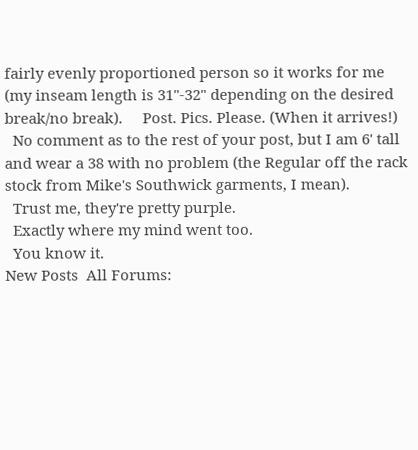fairly evenly proportioned person so it works for me (my inseam length is 31"-32" depending on the desired break/no break).     Post. Pics. Please. (When it arrives!)
  No comment as to the rest of your post, but I am 6' tall and wear a 38 with no problem (the Regular off the rack stock from Mike's Southwick garments, I mean).
  Trust me, they're pretty purple.
  Exactly where my mind went too.
  You know it.
New Posts  All Forums: